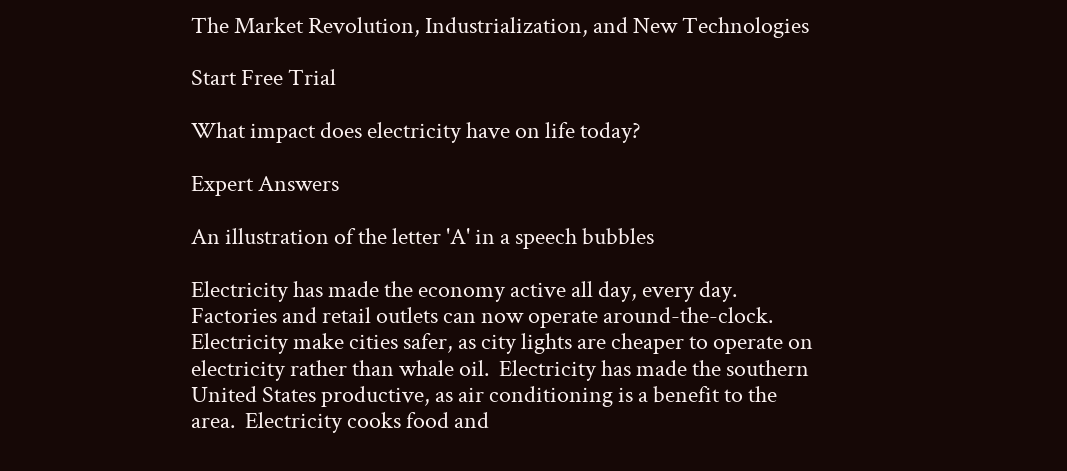The Market Revolution, Industrialization, and New Technologies

Start Free Trial

What impact does electricity have on life today?

Expert Answers

An illustration of the letter 'A' in a speech bubbles

Electricity has made the economy active all day, every day.  Factories and retail outlets can now operate around-the-clock.  Electricity make cities safer, as city lights are cheaper to operate on electricity rather than whale oil.  Electricity has made the southern United States productive, as air conditioning is a benefit to the area.  Electricity cooks food and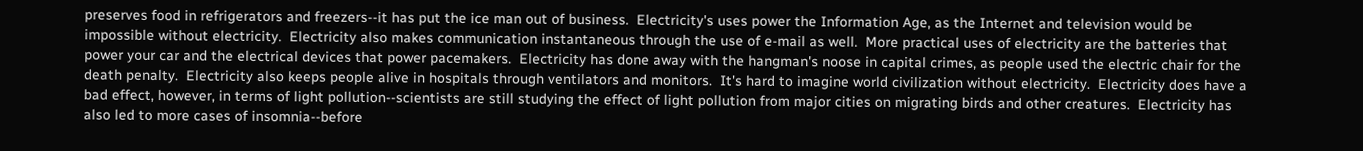preserves food in refrigerators and freezers--it has put the ice man out of business.  Electricity's uses power the Information Age, as the Internet and television would be impossible without electricity.  Electricity also makes communication instantaneous through the use of e-mail as well.  More practical uses of electricity are the batteries that power your car and the electrical devices that power pacemakers.  Electricity has done away with the hangman's noose in capital crimes, as people used the electric chair for the death penalty.  Electricity also keeps people alive in hospitals through ventilators and monitors.  It's hard to imagine world civilization without electricity.  Electricity does have a bad effect, however, in terms of light pollution--scientists are still studying the effect of light pollution from major cities on migrating birds and other creatures.  Electricity has also led to more cases of insomnia--before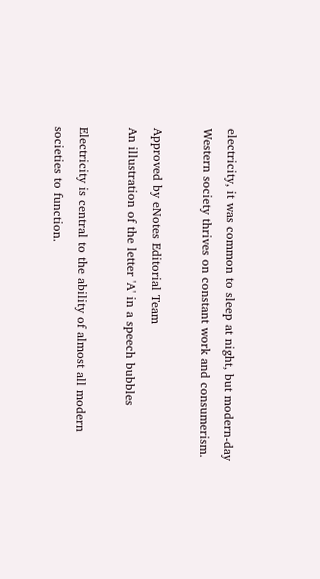electricity, it was common to sleep at night, but modern-day Western society thrives on constant work and consumerism.

Approved by eNotes Editorial Team
An illustration of the letter 'A' in a speech bubbles

Electricity is central to the ability of almost all modern societies to function.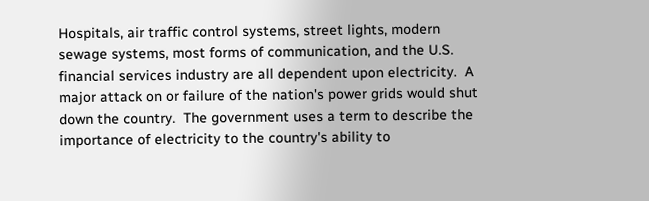Hospitals, air traffic control systems, street lights, modern sewage systems, most forms of communication, and the U.S. financial services industry are all dependent upon electricity.  A major attack on or failure of the nation's power grids would shut down the country.  The government uses a term to describe the importance of electricity to the country's ability to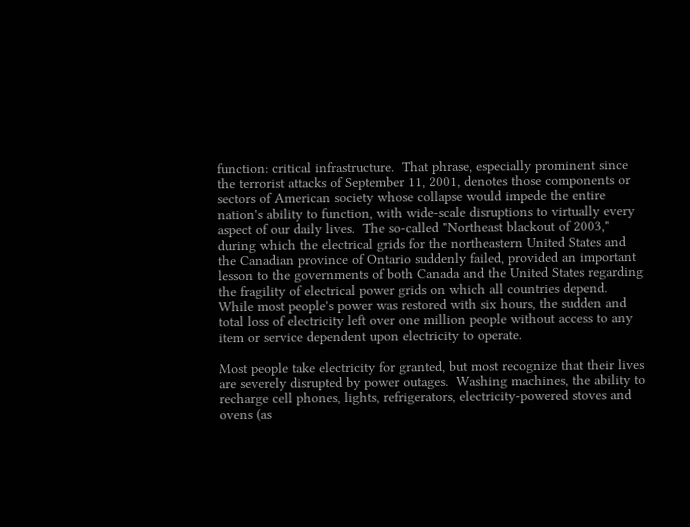function: critical infrastructure.  That phrase, especially prominent since the terrorist attacks of September 11, 2001, denotes those components or sectors of American society whose collapse would impede the entire nation's ability to function, with wide-scale disruptions to virtually every aspect of our daily lives.  The so-called "Northeast blackout of 2003," during which the electrical grids for the northeastern United States and the Canadian province of Ontario suddenly failed, provided an important lesson to the governments of both Canada and the United States regarding the fragility of electrical power grids on which all countries depend.  While most people's power was restored with six hours, the sudden and total loss of electricity left over one million people without access to any item or service dependent upon electricity to operate.

Most people take electricity for granted, but most recognize that their lives are severely disrupted by power outages.  Washing machines, the ability to recharge cell phones, lights, refrigerators, electricity-powered stoves and ovens (as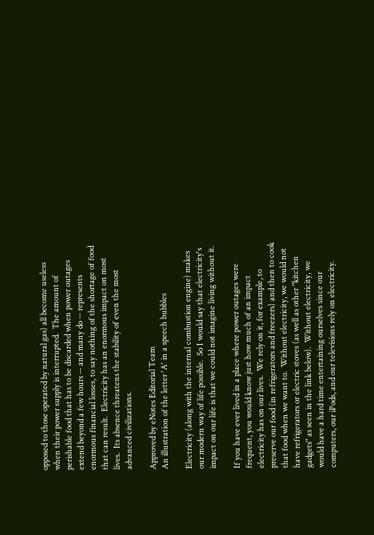opposed to those operated by natural gas) all become useless when their power supply is interrupted.  The amount of perishable food that has to be discarded when power outages extend beyond a few hours -- and many do -- represents enormous financial losses, to say nothing of the shortage of food that can result.  Electricity has an enormous impact on most lives.  Its absence threatens the stability of even the most advanced civilizations.

Approved by eNotes Editorial Team
An illustration of the letter 'A' in a speech bubbles

Electricity (along with the internal combustion engine) makes our modern way of life possible.  So I would say that electricity's impact on our life is that we could not imagine living without it.

If you have ever lived in a place where power outages were frequent, you would know just how much of an impact electricity has on our lives.  We rely on it, for example, to preserve our food (in refrigerators and freezers) and then to cook that food when we want to.  Without electricity, we would not have refrigerators or electric stoves (as well as other "kitchen gadgets" as seen in the link below).  Without electricity, we would have a hard time entertaining ourselves since our computers, our iPods, and our televisions rely on electricity.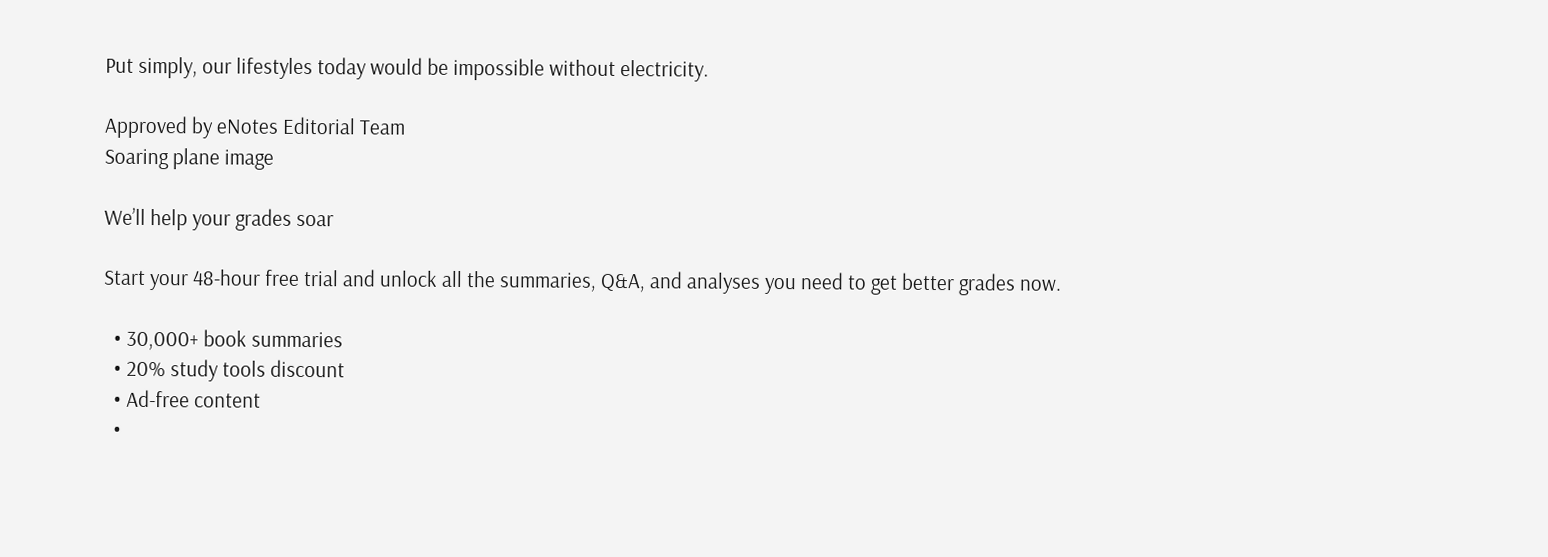Put simply, our lifestyles today would be impossible without electricity.

Approved by eNotes Editorial Team
Soaring plane image

We’ll help your grades soar

Start your 48-hour free trial and unlock all the summaries, Q&A, and analyses you need to get better grades now.

  • 30,000+ book summaries
  • 20% study tools discount
  • Ad-free content
  •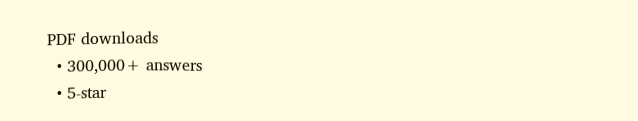PDF downloads
  • 300,000+ answers
  • 5-star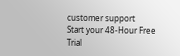customer support
Start your 48-Hour Free Trial